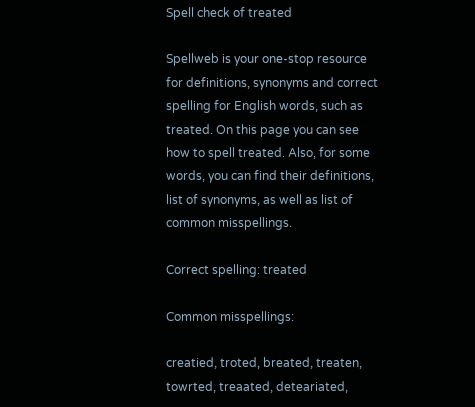Spell check of treated

Spellweb is your one-stop resource for definitions, synonyms and correct spelling for English words, such as treated. On this page you can see how to spell treated. Also, for some words, you can find their definitions, list of synonyms, as well as list of common misspellings.

Correct spelling: treated

Common misspellings:

creatied, troted, breated, treaten, towrted, treaated, deteariated,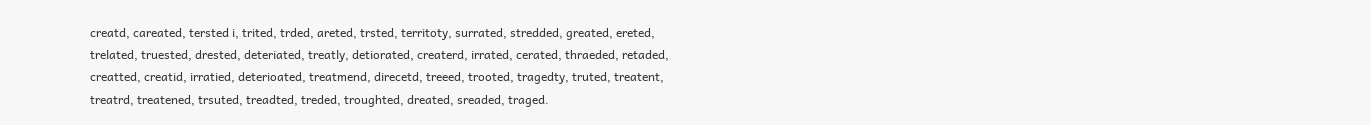creatd, careated, tersted i, trited, trded, areted, trsted, territoty, surrated, stredded, greated, ereted, trelated, truested, drested, deteriated, treatly, detiorated, createrd, irrated, cerated, thraeded, retaded, creatted, creatid, irratied, deterioated, treatmend, direcetd, treeed, trooted, tragedty, truted, treatent, treatrd, treatened, trsuted, treadted, treded, troughted, dreated, sreaded, traged.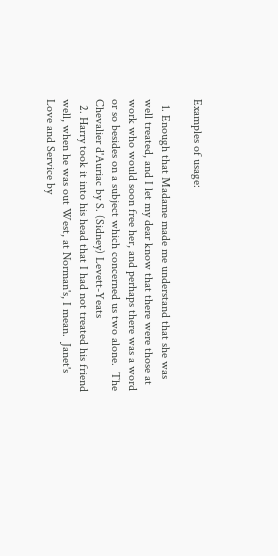Examples of usage:

  1. Enough that Madame made me understand that she was well treated, and I let my dear know that there were those at work who would soon free her, and perhaps there was a word or so besides on a subject which concerned us two alone.  The Chevalier d'Auriac by S. (Sidney) Levett-Yeats
  2. Harry took it into his head that I had not treated his friend well, when he was out West, at Norman's, I mean.  Janet's Love and Service by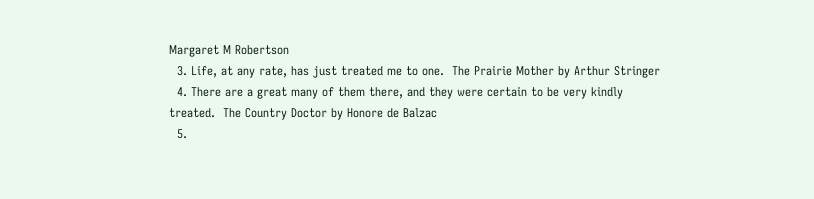Margaret M Robertson
  3. Life, at any rate, has just treated me to one.  The Prairie Mother by Arthur Stringer
  4. There are a great many of them there, and they were certain to be very kindly treated.  The Country Doctor by Honore de Balzac
  5.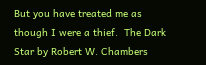But you have treated me as though I were a thief.  The Dark Star by Robert W. Chambers